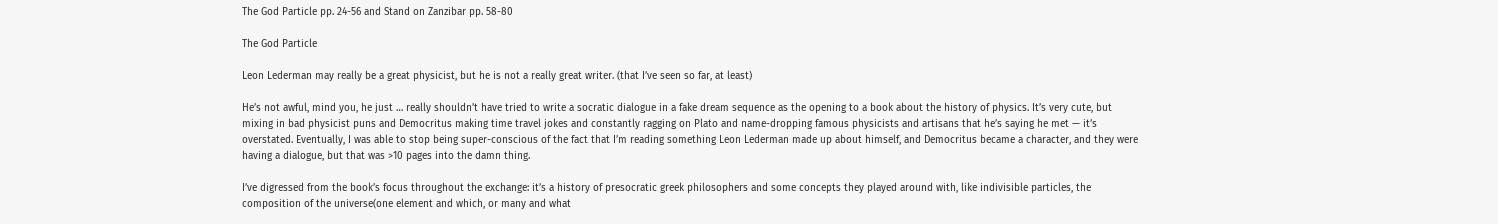The God Particle pp. 24-56 and Stand on Zanzibar pp. 58-80

The God Particle

Leon Lederman may really be a great physicist, but he is not a really great writer. (that I’ve seen so far, at least)

He’s not awful, mind you, he just … really shouldn’t have tried to write a socratic dialogue in a fake dream sequence as the opening to a book about the history of physics. It’s very cute, but mixing in bad physicist puns and Democritus making time travel jokes and constantly ragging on Plato and name-dropping famous physicists and artisans that he’s saying he met — it’s overstated. Eventually, I was able to stop being super-conscious of the fact that I’m reading something Leon Lederman made up about himself, and Democritus became a character, and they were having a dialogue, but that was >10 pages into the damn thing.

I’ve digressed from the book’s focus throughout the exchange: it’s a history of presocratic greek philosophers and some concepts they played around with, like indivisible particles, the composition of the universe(one element and which, or many and what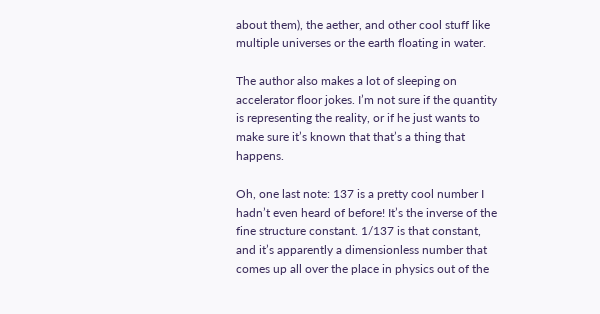about them), the aether, and other cool stuff like multiple universes or the earth floating in water.

The author also makes a lot of sleeping on accelerator floor jokes. I’m not sure if the quantity is representing the reality, or if he just wants to make sure it’s known that that’s a thing that happens.

Oh, one last note: 137 is a pretty cool number I hadn’t even heard of before! It’s the inverse of the fine structure constant. 1/137 is that constant, and it’s apparently a dimensionless number that comes up all over the place in physics out of the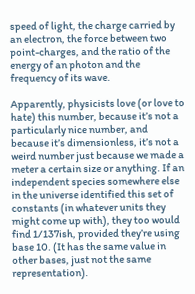speed of light, the charge carried by an electron, the force between two point-charges, and the ratio of the energy of an photon and the frequency of its wave.

Apparently, physicists love (or love to hate) this number, because it’s not a particularly nice number, and because it’s dimensionless, it’s not a weird number just because we made a meter a certain size or anything. If an independent species somewhere else in the universe identified this set of constants (in whatever units they might come up with), they too would find 1/137ish, provided they’re using base 10. (It has the same value in other bases, just not the same representation).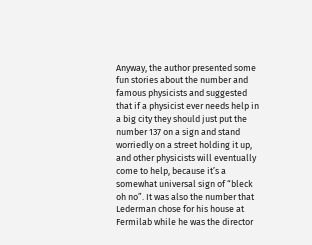Anyway, the author presented some fun stories about the number and famous physicists and suggested that if a physicist ever needs help in a big city they should just put the number 137 on a sign and stand worriedly on a street holding it up, and other physicists will eventually come to help, because it’s a somewhat universal sign of “bleck oh no”. It was also the number that Lederman chose for his house at Fermilab while he was the director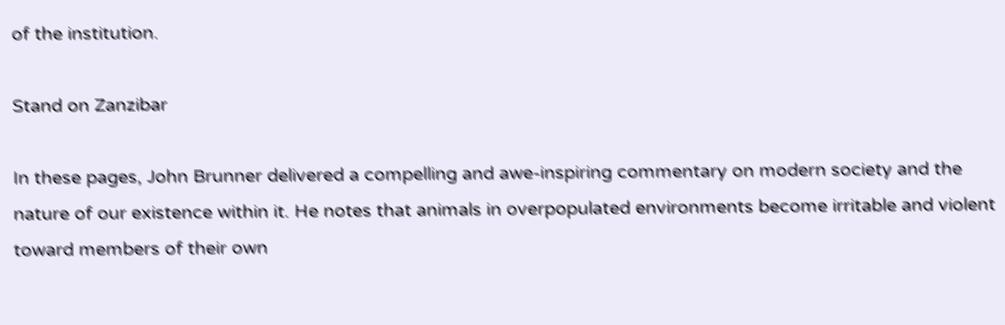of the institution.

Stand on Zanzibar

In these pages, John Brunner delivered a compelling and awe-inspiring commentary on modern society and the nature of our existence within it. He notes that animals in overpopulated environments become irritable and violent toward members of their own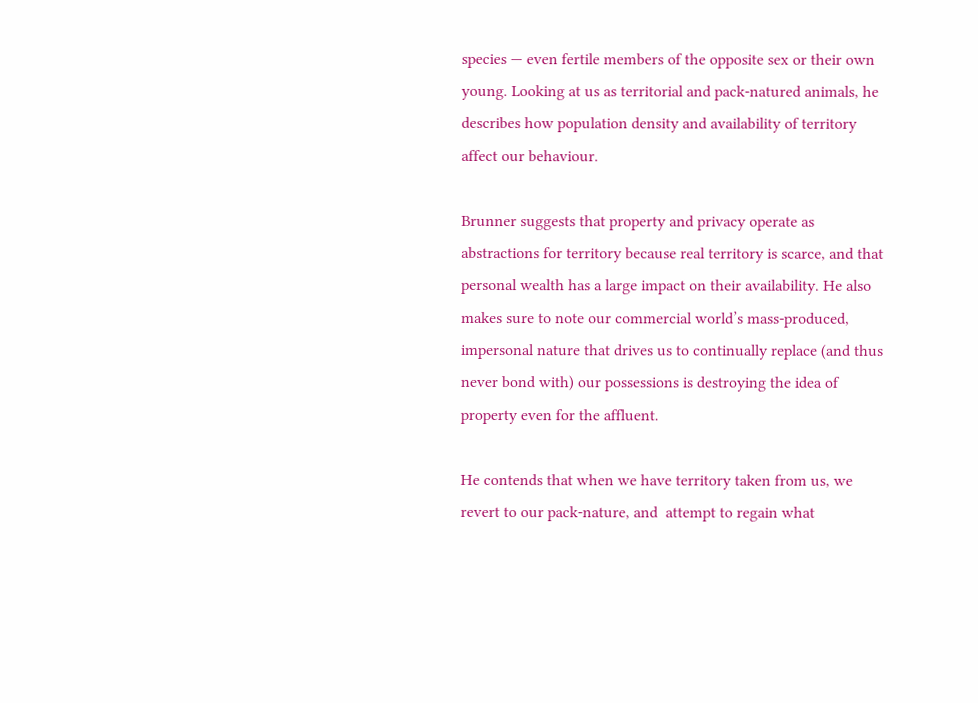species — even fertile members of the opposite sex or their own young. Looking at us as territorial and pack-natured animals, he describes how population density and availability of territory affect our behaviour.

Brunner suggests that property and privacy operate as abstractions for territory because real territory is scarce, and that personal wealth has a large impact on their availability. He also makes sure to note our commercial world’s mass-produced, impersonal nature that drives us to continually replace (and thus never bond with) our possessions is destroying the idea of property even for the affluent.

He contends that when we have territory taken from us, we revert to our pack-nature, and  attempt to regain what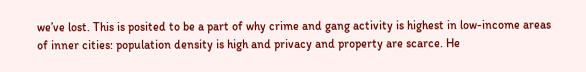we’ve lost. This is posited to be a part of why crime and gang activity is highest in low-income areas of inner cities: population density is high and privacy and property are scarce. He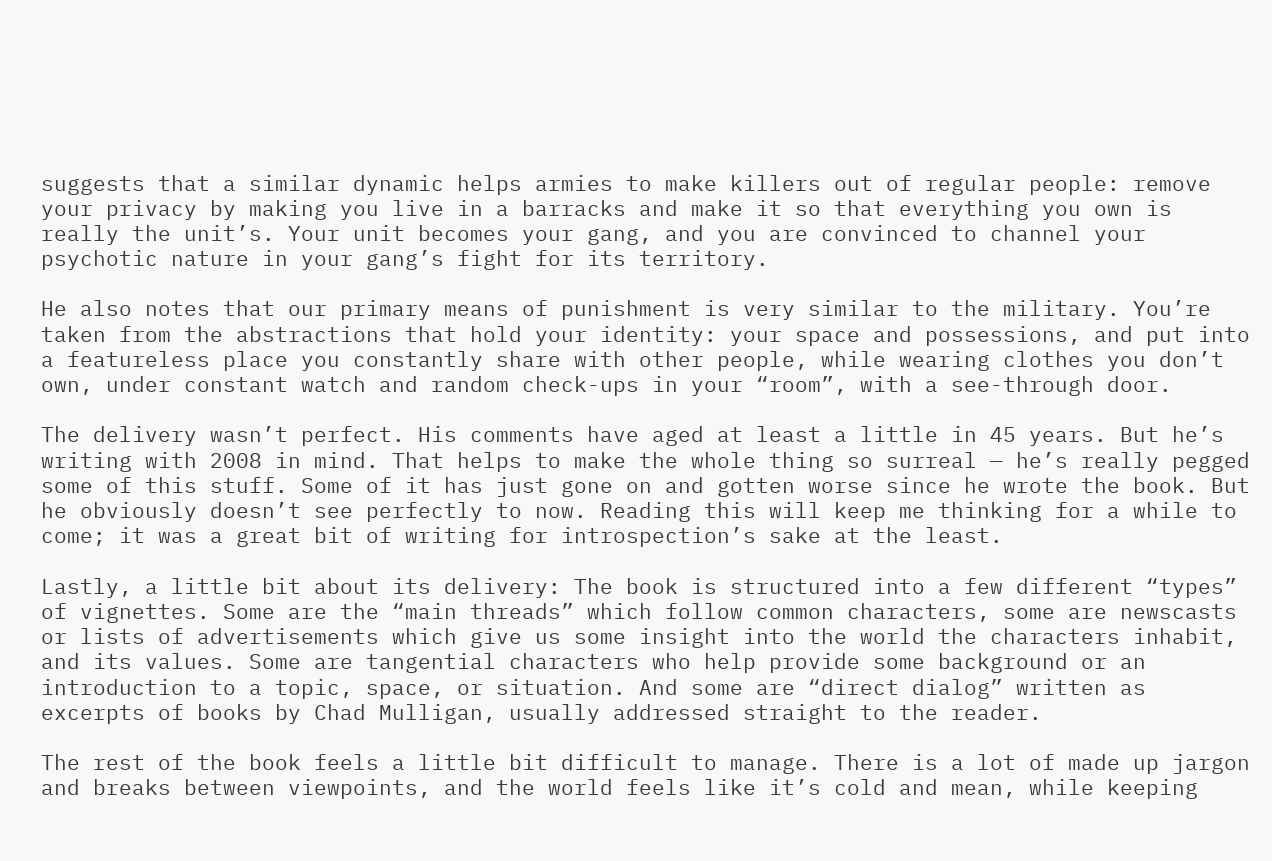suggests that a similar dynamic helps armies to make killers out of regular people: remove your privacy by making you live in a barracks and make it so that everything you own is really the unit’s. Your unit becomes your gang, and you are convinced to channel your psychotic nature in your gang’s fight for its territory.

He also notes that our primary means of punishment is very similar to the military. You’re taken from the abstractions that hold your identity: your space and possessions, and put into a featureless place you constantly share with other people, while wearing clothes you don’t own, under constant watch and random check-ups in your “room”, with a see-through door.

The delivery wasn’t perfect. His comments have aged at least a little in 45 years. But he’s writing with 2008 in mind. That helps to make the whole thing so surreal — he’s really pegged some of this stuff. Some of it has just gone on and gotten worse since he wrote the book. But he obviously doesn’t see perfectly to now. Reading this will keep me thinking for a while to come; it was a great bit of writing for introspection’s sake at the least.

Lastly, a little bit about its delivery: The book is structured into a few different “types” of vignettes. Some are the “main threads” which follow common characters, some are newscasts or lists of advertisements which give us some insight into the world the characters inhabit, and its values. Some are tangential characters who help provide some background or an introduction to a topic, space, or situation. And some are “direct dialog” written as excerpts of books by Chad Mulligan, usually addressed straight to the reader.

The rest of the book feels a little bit difficult to manage. There is a lot of made up jargon and breaks between viewpoints, and the world feels like it’s cold and mean, while keeping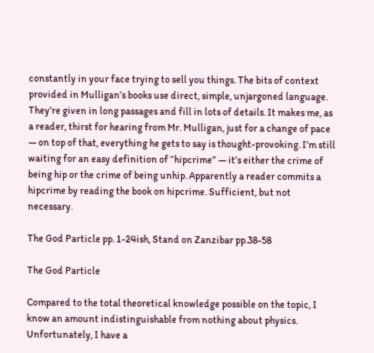constantly in your face trying to sell you things. The bits of context provided in Mulligan’s books use direct, simple, unjargoned language. They’re given in long passages and fill in lots of details. It makes me, as a reader, thirst for hearing from Mr. Mulligan, just for a change of pace — on top of that, everything he gets to say is thought-provoking. I’m still waiting for an easy definition of “hipcrime” — it’s either the crime of being hip or the crime of being unhip. Apparently a reader commits a hipcrime by reading the book on hipcrime. Sufficient, but not necessary.

The God Particle pp. 1-24ish, Stand on Zanzibar pp.38-58

The God Particle

Compared to the total theoretical knowledge possible on the topic, I know an amount indistinguishable from nothing about physics. Unfortunately, I have a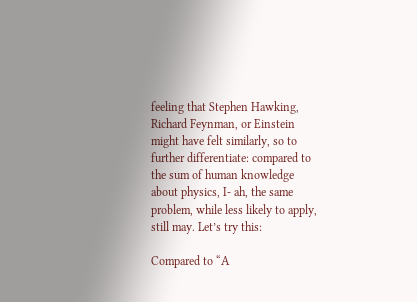feeling that Stephen Hawking, Richard Feynman, or Einstein might have felt similarly, so to further differentiate: compared to the sum of human knowledge about physics, I- ah, the same problem, while less likely to apply, still may. Let’s try this:

Compared to “A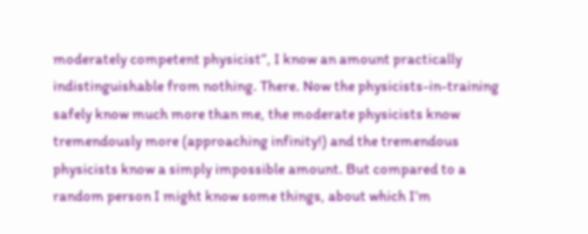moderately competent physicist”, I know an amount practically indistinguishable from nothing. There. Now the physicists-in-training safely know much more than me, the moderate physicists know tremendously more (approaching infinity!) and the tremendous physicists know a simply impossible amount. But compared to a random person I might know some things, about which I’m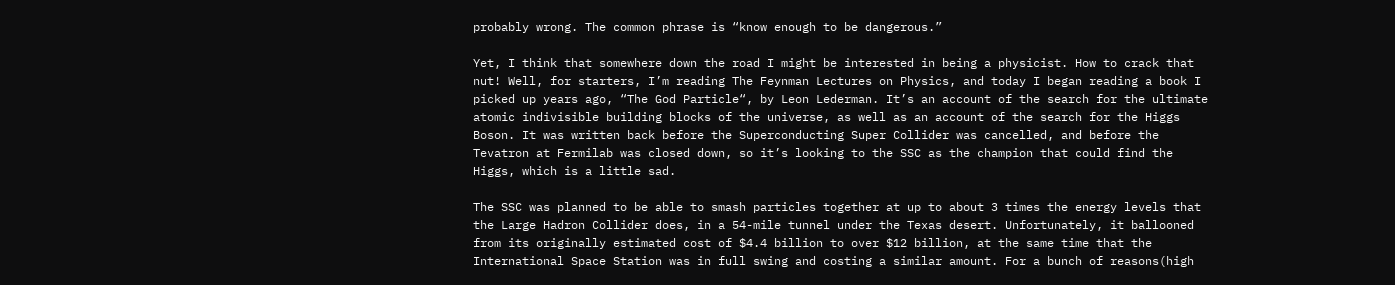probably wrong. The common phrase is “know enough to be dangerous.”

Yet, I think that somewhere down the road I might be interested in being a physicist. How to crack that nut! Well, for starters, I’m reading The Feynman Lectures on Physics, and today I began reading a book I picked up years ago, “The God Particle“, by Leon Lederman. It’s an account of the search for the ultimate atomic indivisible building blocks of the universe, as well as an account of the search for the Higgs Boson. It was written back before the Superconducting Super Collider was cancelled, and before the Tevatron at Fermilab was closed down, so it’s looking to the SSC as the champion that could find the Higgs, which is a little sad.

The SSC was planned to be able to smash particles together at up to about 3 times the energy levels that the Large Hadron Collider does, in a 54-mile tunnel under the Texas desert. Unfortunately, it ballooned from its originally estimated cost of $4.4 billion to over $12 billion, at the same time that the International Space Station was in full swing and costing a similar amount. For a bunch of reasons(high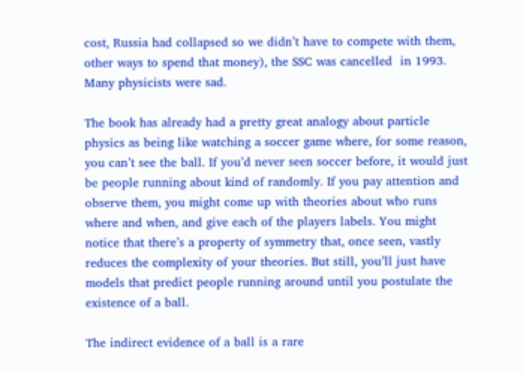cost, Russia had collapsed so we didn’t have to compete with them, other ways to spend that money), the SSC was cancelled  in 1993. Many physicists were sad.

The book has already had a pretty great analogy about particle physics as being like watching a soccer game where, for some reason, you can’t see the ball. If you’d never seen soccer before, it would just be people running about kind of randomly. If you pay attention and observe them, you might come up with theories about who runs where and when, and give each of the players labels. You might notice that there’s a property of symmetry that, once seen, vastly reduces the complexity of your theories. But still, you’ll just have models that predict people running around until you postulate the existence of a ball.

The indirect evidence of a ball is a rare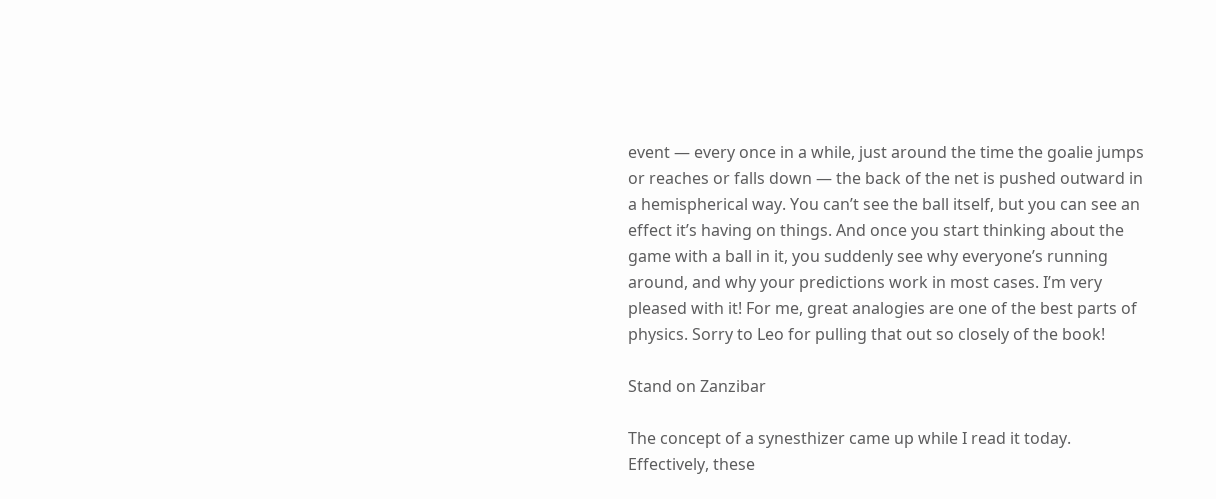event — every once in a while, just around the time the goalie jumps or reaches or falls down — the back of the net is pushed outward in a hemispherical way. You can’t see the ball itself, but you can see an effect it’s having on things. And once you start thinking about the game with a ball in it, you suddenly see why everyone’s running around, and why your predictions work in most cases. I’m very pleased with it! For me, great analogies are one of the best parts of physics. Sorry to Leo for pulling that out so closely of the book!

Stand on Zanzibar

The concept of a synesthizer came up while I read it today. Effectively, these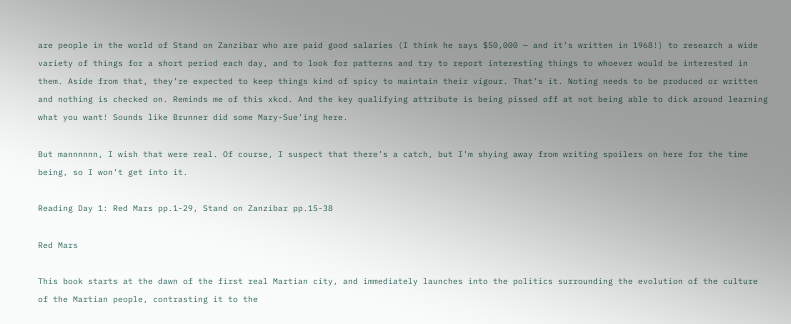are people in the world of Stand on Zanzibar who are paid good salaries (I think he says $50,000 — and it’s written in 1968!) to research a wide variety of things for a short period each day, and to look for patterns and try to report interesting things to whoever would be interested in them. Aside from that, they’re expected to keep things kind of spicy to maintain their vigour. That’s it. Noting needs to be produced or written and nothing is checked on. Reminds me of this xkcd. And the key qualifying attribute is being pissed off at not being able to dick around learning what you want! Sounds like Brunner did some Mary-Sue’ing here.

But mannnnnn, I wish that were real. Of course, I suspect that there’s a catch, but I’m shying away from writing spoilers on here for the time being, so I won’t get into it.

Reading Day 1: Red Mars pp.1-29, Stand on Zanzibar pp.15-38

Red Mars

This book starts at the dawn of the first real Martian city, and immediately launches into the politics surrounding the evolution of the culture of the Martian people, contrasting it to the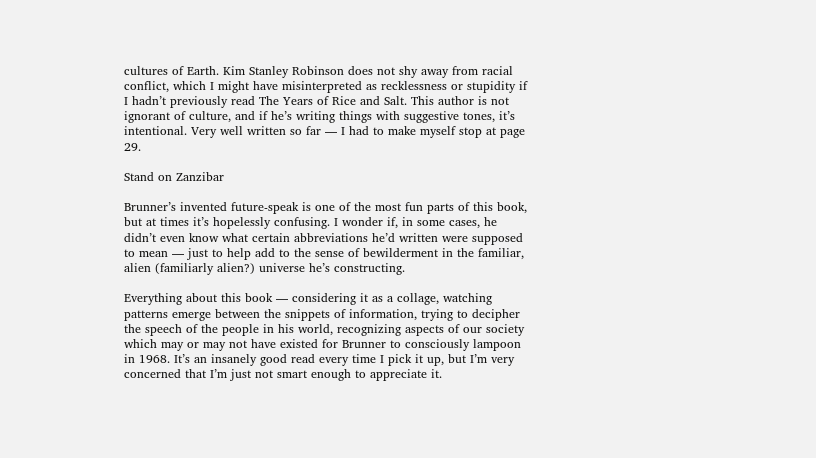cultures of Earth. Kim Stanley Robinson does not shy away from racial conflict, which I might have misinterpreted as recklessness or stupidity if I hadn’t previously read The Years of Rice and Salt. This author is not ignorant of culture, and if he’s writing things with suggestive tones, it’s intentional. Very well written so far — I had to make myself stop at page 29.

Stand on Zanzibar

Brunner’s invented future-speak is one of the most fun parts of this book, but at times it’s hopelessly confusing. I wonder if, in some cases, he didn’t even know what certain abbreviations he’d written were supposed to mean — just to help add to the sense of bewilderment in the familiar, alien (familiarly alien?) universe he’s constructing.

Everything about this book — considering it as a collage, watching patterns emerge between the snippets of information, trying to decipher the speech of the people in his world, recognizing aspects of our society which may or may not have existed for Brunner to consciously lampoon in 1968. It’s an insanely good read every time I pick it up, but I’m very concerned that I’m just not smart enough to appreciate it.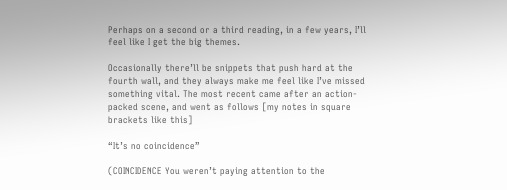Perhaps on a second or a third reading, in a few years, I’ll feel like I get the big themes.

Occasionally there’ll be snippets that push hard at the fourth wall, and they always make me feel like I’ve missed something vital. The most recent came after an action-packed scene, and went as follows [my notes in square brackets like this]

“It’s no coincidence”

(COINCIDENCE You weren’t paying attention to the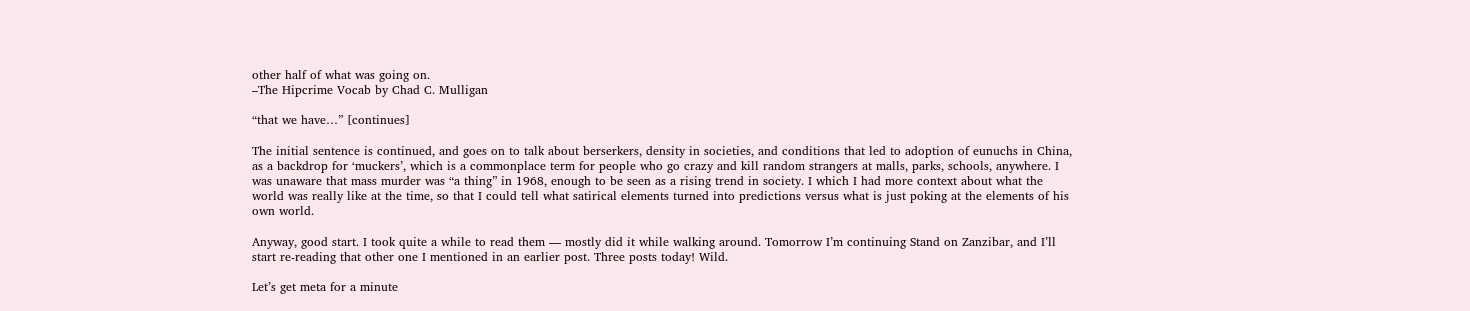other half of what was going on.
–The Hipcrime Vocab by Chad C. Mulligan

“that we have…” [continues]

The initial sentence is continued, and goes on to talk about berserkers, density in societies, and conditions that led to adoption of eunuchs in China, as a backdrop for ‘muckers’, which is a commonplace term for people who go crazy and kill random strangers at malls, parks, schools, anywhere. I was unaware that mass murder was “a thing” in 1968, enough to be seen as a rising trend in society. I which I had more context about what the world was really like at the time, so that I could tell what satirical elements turned into predictions versus what is just poking at the elements of his own world.

Anyway, good start. I took quite a while to read them — mostly did it while walking around. Tomorrow I’m continuing Stand on Zanzibar, and I’ll start re-reading that other one I mentioned in an earlier post. Three posts today! Wild.

Let’s get meta for a minute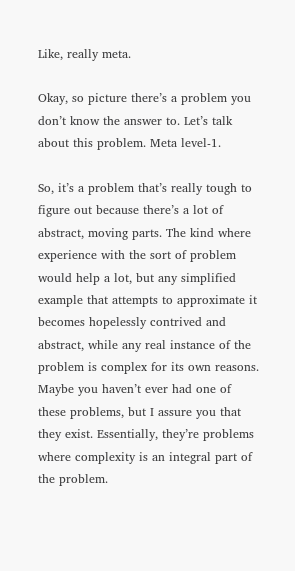Like, really meta.

Okay, so picture there’s a problem you don’t know the answer to. Let’s talk about this problem. Meta level-1.

So, it’s a problem that’s really tough to figure out because there’s a lot of abstract, moving parts. The kind where experience with the sort of problem would help a lot, but any simplified example that attempts to approximate it becomes hopelessly contrived and abstract, while any real instance of the problem is complex for its own reasons. Maybe you haven’t ever had one of these problems, but I assure you that they exist. Essentially, they’re problems where complexity is an integral part of the problem.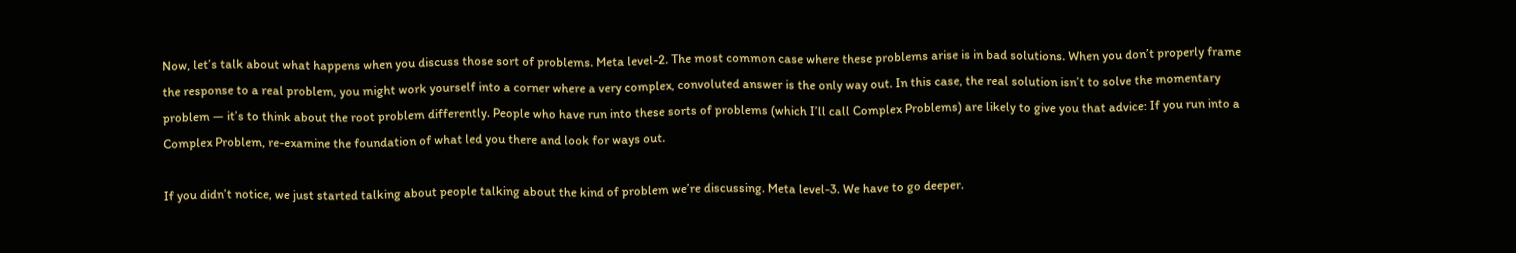Now, let’s talk about what happens when you discuss those sort of problems. Meta level-2. The most common case where these problems arise is in bad solutions. When you don’t properly frame the response to a real problem, you might work yourself into a corner where a very complex, convoluted answer is the only way out. In this case, the real solution isn’t to solve the momentary problem — it’s to think about the root problem differently. People who have run into these sorts of problems (which I’ll call Complex Problems) are likely to give you that advice: If you run into a Complex Problem, re-examine the foundation of what led you there and look for ways out.

If you didn’t notice, we just started talking about people talking about the kind of problem we’re discussing. Meta level-3. We have to go deeper.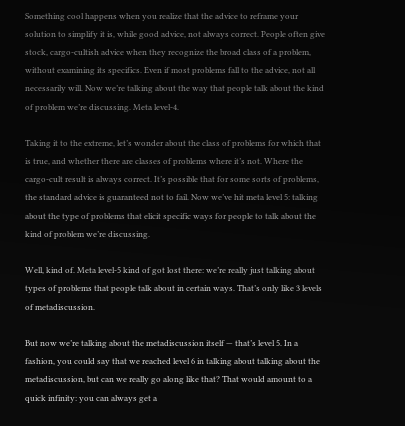Something cool happens when you realize that the advice to reframe your solution to simplify it is, while good advice, not always correct. People often give stock, cargo-cultish advice when they recognize the broad class of a problem, without examining its specifics. Even if most problems fall to the advice, not all necessarily will. Now we’re talking about the way that people talk about the kind of problem we’re discussing. Meta level-4.

Taking it to the extreme, let’s wonder about the class of problems for which that is true, and whether there are classes of problems where it’s not. Where the cargo-cult result is always correct. It’s possible that for some sorts of problems, the standard advice is guaranteed not to fail. Now we’ve hit meta level 5: talking about the type of problems that elicit specific ways for people to talk about the kind of problem we’re discussing.

Well, kind of. Meta level-5 kind of got lost there: we’re really just talking about types of problems that people talk about in certain ways. That’s only like 3 levels of metadiscussion.

But now we’re talking about the metadiscussion itself — that’s level 5. In a fashion, you could say that we reached level 6 in talking about talking about the metadiscussion, but can we really go along like that? That would amount to a quick infinity: you can always get a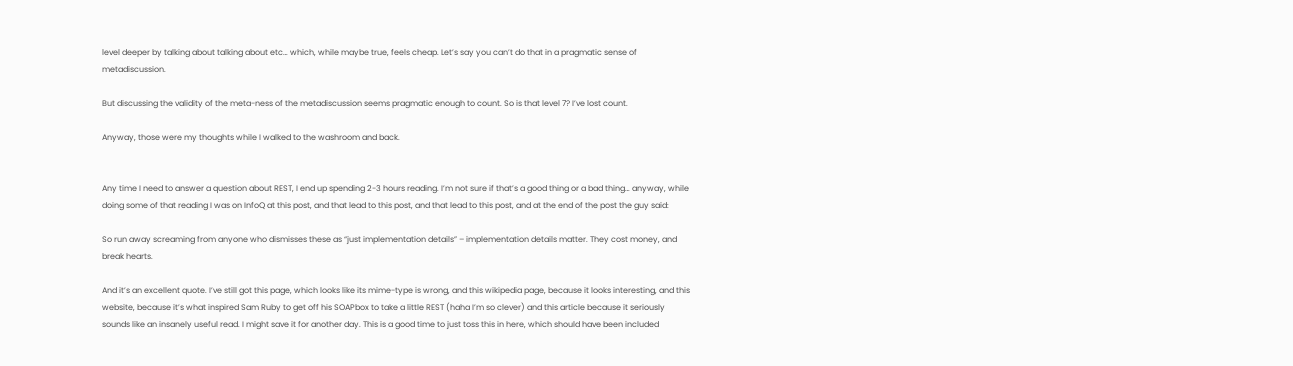level deeper by talking about talking about etc… which, while maybe true, feels cheap. Let’s say you can’t do that in a pragmatic sense of metadiscussion.

But discussing the validity of the meta-ness of the metadiscussion seems pragmatic enough to count. So is that level 7? I’ve lost count.

Anyway, those were my thoughts while I walked to the washroom and back.


Any time I need to answer a question about REST, I end up spending 2-3 hours reading. I’m not sure if that’s a good thing or a bad thing… anyway, while doing some of that reading I was on InfoQ at this post, and that lead to this post, and that lead to this post, and at the end of the post the guy said:

So run away screaming from anyone who dismisses these as “just implementation details” – implementation details matter. They cost money, and break hearts.

And it’s an excellent quote. I’ve still got this page, which looks like its mime-type is wrong, and this wikipedia page, because it looks interesting, and this website, because it’s what inspired Sam Ruby to get off his SOAPbox to take a little REST (haha I’m so clever) and this article because it seriously sounds like an insanely useful read. I might save it for another day. This is a good time to just toss this in here, which should have been included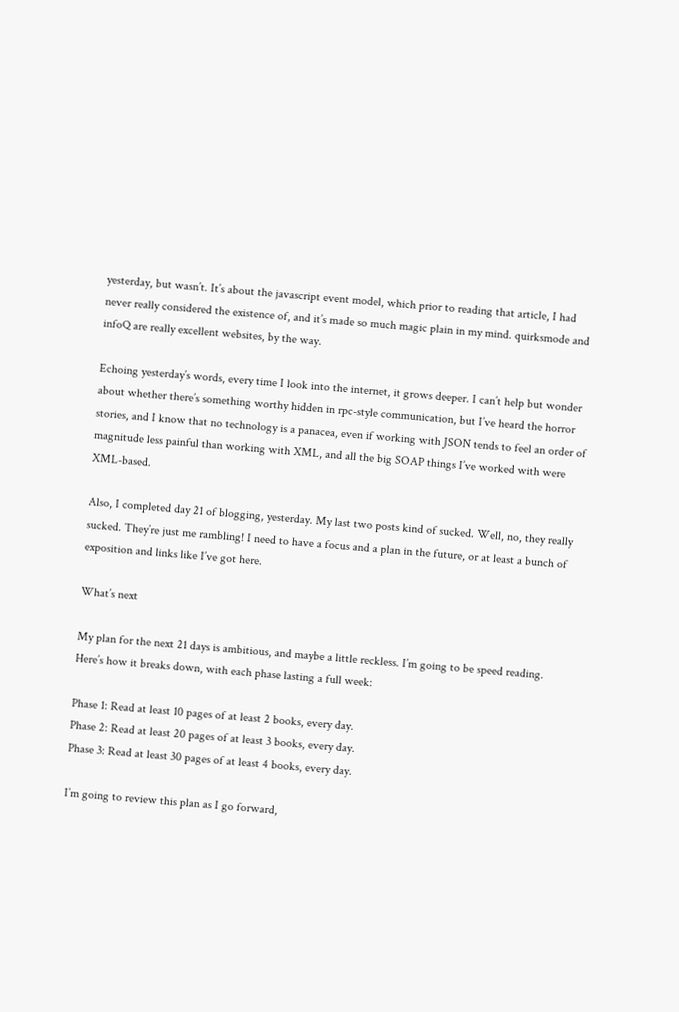yesterday, but wasn’t. It’s about the javascript event model, which prior to reading that article, I had never really considered the existence of, and it’s made so much magic plain in my mind. quirksmode and infoQ are really excellent websites, by the way.

Echoing yesterday’s words, every time I look into the internet, it grows deeper. I can’t help but wonder about whether there’s something worthy hidden in rpc-style communication, but I’ve heard the horror stories, and I know that no technology is a panacea, even if working with JSON tends to feel an order of magnitude less painful than working with XML, and all the big SOAP things I’ve worked with were XML-based.

Also, I completed day 21 of blogging, yesterday. My last two posts kind of sucked. Well, no, they really sucked. They’re just me rambling! I need to have a focus and a plan in the future, or at least a bunch of exposition and links like I’ve got here.

What’s next

My plan for the next 21 days is ambitious, and maybe a little reckless. I’m going to be speed reading. Here’s how it breaks down, with each phase lasting a full week:

Phase 1: Read at least 10 pages of at least 2 books, every day.
Phase 2: Read at least 20 pages of at least 3 books, every day.
Phase 3: Read at least 30 pages of at least 4 books, every day.

I’m going to review this plan as I go forward,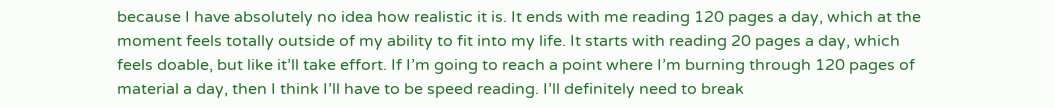because I have absolutely no idea how realistic it is. It ends with me reading 120 pages a day, which at the moment feels totally outside of my ability to fit into my life. It starts with reading 20 pages a day, which feels doable, but like it’ll take effort. If I’m going to reach a point where I’m burning through 120 pages of material a day, then I think I’ll have to be speed reading. I’ll definitely need to break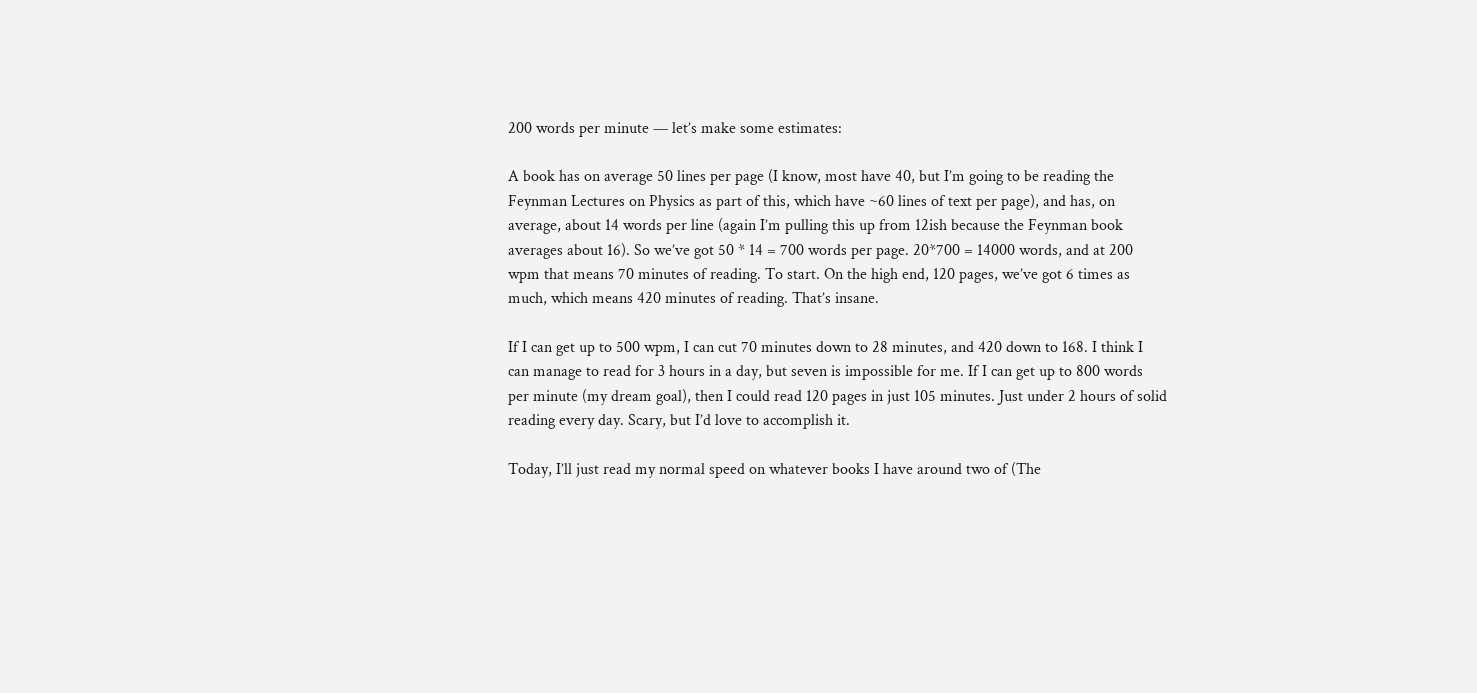200 words per minute — let’s make some estimates:

A book has on average 50 lines per page (I know, most have 40, but I’m going to be reading the Feynman Lectures on Physics as part of this, which have ~60 lines of text per page), and has, on average, about 14 words per line (again I’m pulling this up from 12ish because the Feynman book averages about 16). So we’ve got 50 * 14 = 700 words per page. 20*700 = 14000 words, and at 200 wpm that means 70 minutes of reading. To start. On the high end, 120 pages, we’ve got 6 times as much, which means 420 minutes of reading. That’s insane.

If I can get up to 500 wpm, I can cut 70 minutes down to 28 minutes, and 420 down to 168. I think I can manage to read for 3 hours in a day, but seven is impossible for me. If I can get up to 800 words per minute (my dream goal), then I could read 120 pages in just 105 minutes. Just under 2 hours of solid reading every day. Scary, but I’d love to accomplish it.

Today, I’ll just read my normal speed on whatever books I have around two of (The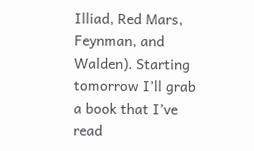Illiad, Red Mars, Feynman, and Walden). Starting tomorrow I’ll grab a book that I’ve read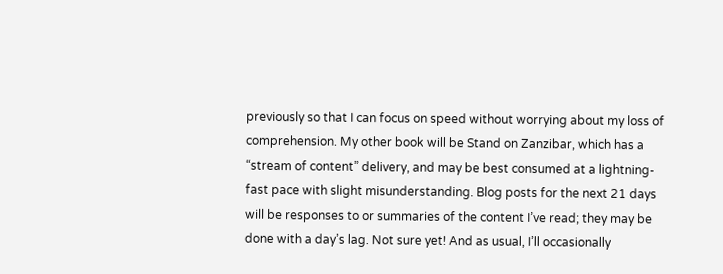previously so that I can focus on speed without worrying about my loss of comprehension. My other book will be Stand on Zanzibar, which has a “stream of content” delivery, and may be best consumed at a lightning-fast pace with slight misunderstanding. Blog posts for the next 21 days will be responses to or summaries of the content I’ve read; they may be done with a day’s lag. Not sure yet! And as usual, I’ll occasionally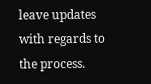leave updates with regards to the process.